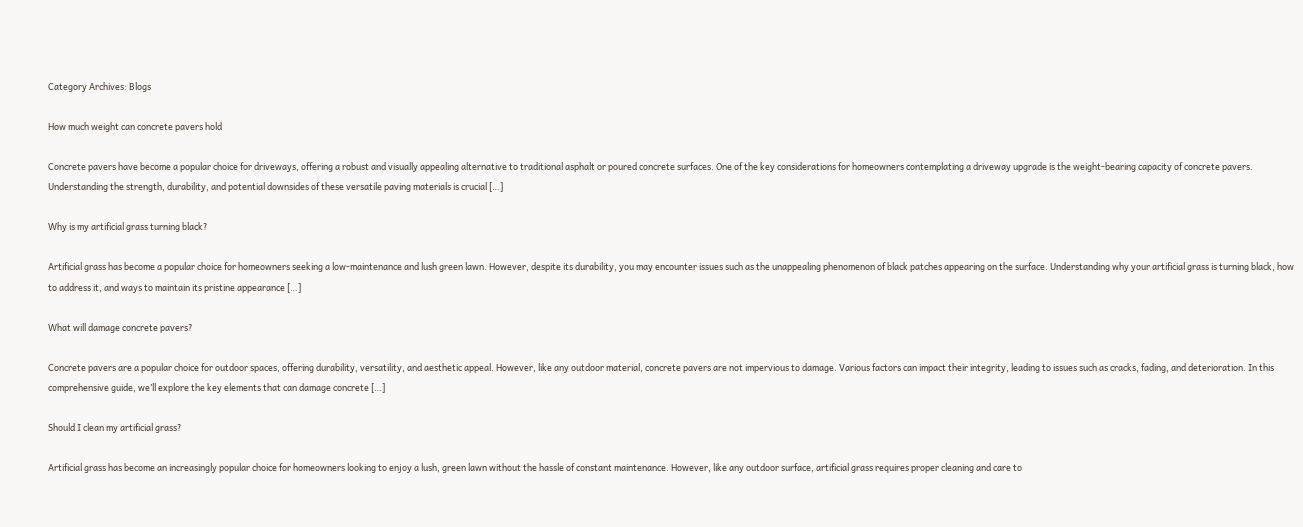Category Archives: Blogs

How much weight can concrete pavers hold

Concrete pavers have become a popular choice for driveways, offering a robust and visually appealing alternative to traditional asphalt or poured concrete surfaces. One of the key considerations for homeowners contemplating a driveway upgrade is the weight-bearing capacity of concrete pavers. Understanding the strength, durability, and potential downsides of these versatile paving materials is crucial […]

Why is my artificial grass turning black?

Artificial grass has become a popular choice for homeowners seeking a low-maintenance and lush green lawn. However, despite its durability, you may encounter issues such as the unappealing phenomenon of black patches appearing on the surface. Understanding why your artificial grass is turning black, how to address it, and ways to maintain its pristine appearance […]

What will damage concrete pavers?

Concrete pavers are a popular choice for outdoor spaces, offering durability, versatility, and aesthetic appeal. However, like any outdoor material, concrete pavers are not impervious to damage. Various factors can impact their integrity, leading to issues such as cracks, fading, and deterioration. In this comprehensive guide, we’ll explore the key elements that can damage concrete […]

Should I clean my artificial grass?

Artificial grass has become an increasingly popular choice for homeowners looking to enjoy a lush, green lawn without the hassle of constant maintenance. However, like any outdoor surface, artificial grass requires proper cleaning and care to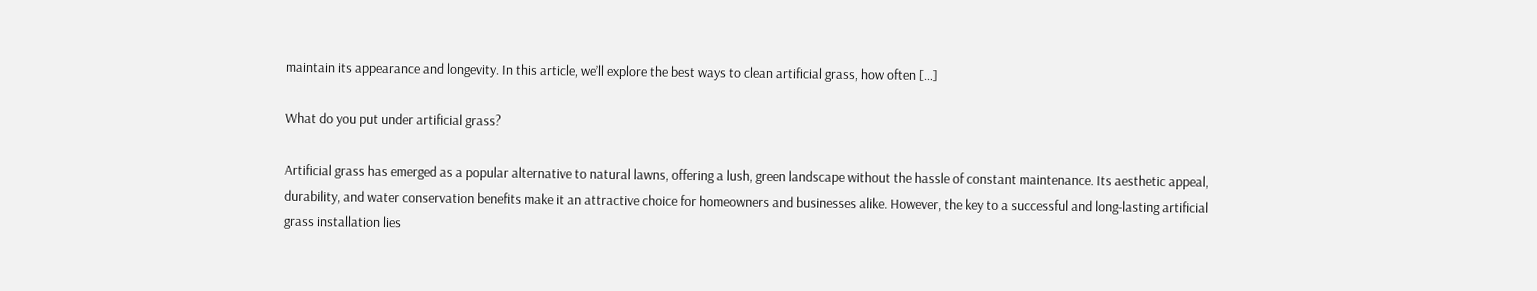maintain its appearance and longevity. In this article, we’ll explore the best ways to clean artificial grass, how often […]

What do you put under artificial grass?

Artificial grass has emerged as a popular alternative to natural lawns, offering a lush, green landscape without the hassle of constant maintenance. Its aesthetic appeal, durability, and water conservation benefits make it an attractive choice for homeowners and businesses alike. However, the key to a successful and long-lasting artificial grass installation lies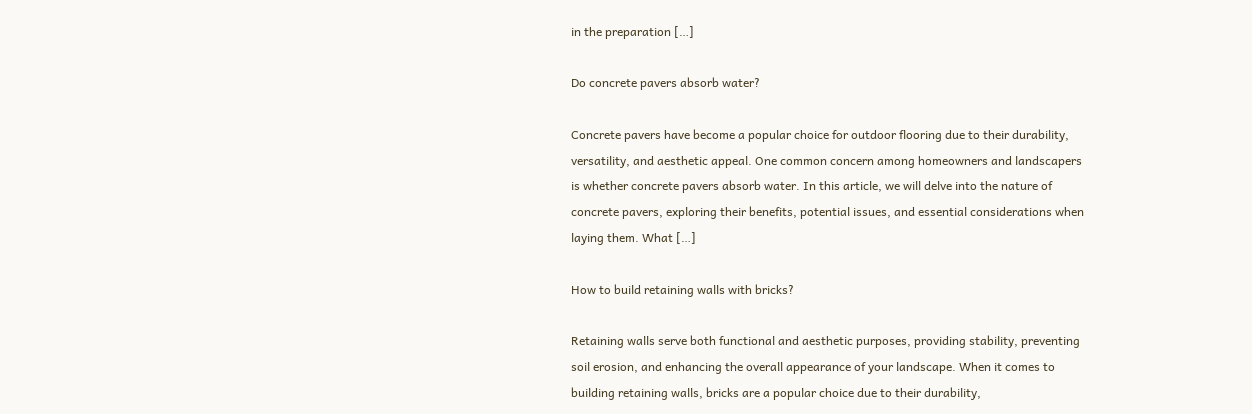in the preparation […]

Do concrete pavers absorb water?

Concrete pavers have become a popular choice for outdoor flooring due to their durability, versatility, and aesthetic appeal. One common concern among homeowners and landscapers is whether concrete pavers absorb water. In this article, we will delve into the nature of concrete pavers, exploring their benefits, potential issues, and essential considerations when laying them. What […]

How to build retaining walls with bricks?

Retaining walls serve both functional and aesthetic purposes, providing stability, preventing soil erosion, and enhancing the overall appearance of your landscape. When it comes to building retaining walls, bricks are a popular choice due to their durability,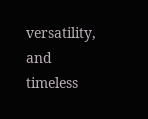versatility, and timeless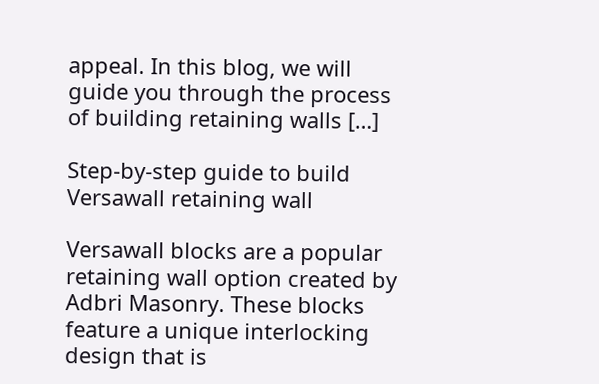appeal. In this blog, we will guide you through the process of building retaining walls […]

Step-by-step guide to build Versawall retaining wall

Versawall blocks are a popular retaining wall option created by Adbri Masonry. These blocks feature a unique interlocking design that is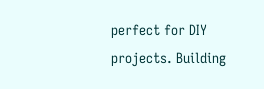perfect for DIY projects. Building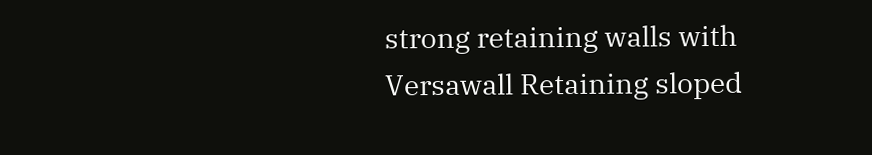strong retaining walls with Versawall Retaining sloped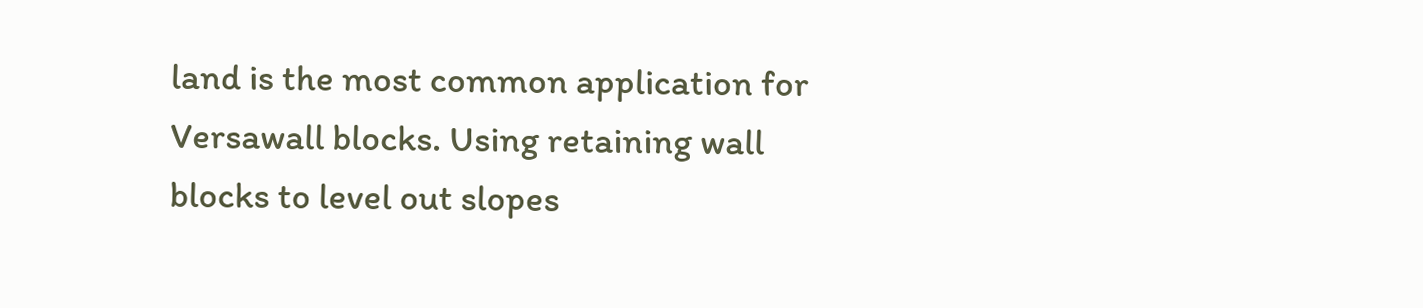land is the most common application for Versawall blocks. Using retaining wall blocks to level out slopes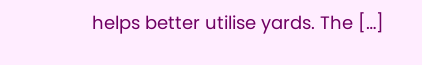helps better utilise yards. The […]